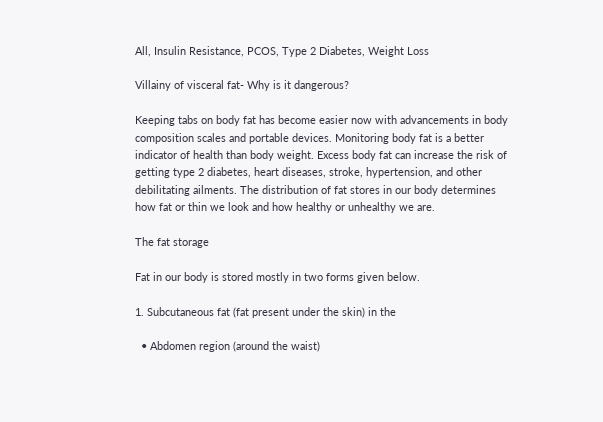All, Insulin Resistance, PCOS, Type 2 Diabetes, Weight Loss

Villainy of visceral fat- Why is it dangerous?

Keeping tabs on body fat has become easier now with advancements in body composition scales and portable devices. Monitoring body fat is a better indicator of health than body weight. Excess body fat can increase the risk of getting type 2 diabetes, heart diseases, stroke, hypertension, and other debilitating ailments. The distribution of fat stores in our body determines how fat or thin we look and how healthy or unhealthy we are.

The fat storage

Fat in our body is stored mostly in two forms given below.

1. Subcutaneous fat (fat present under the skin) in the

  • Abdomen region (around the waist)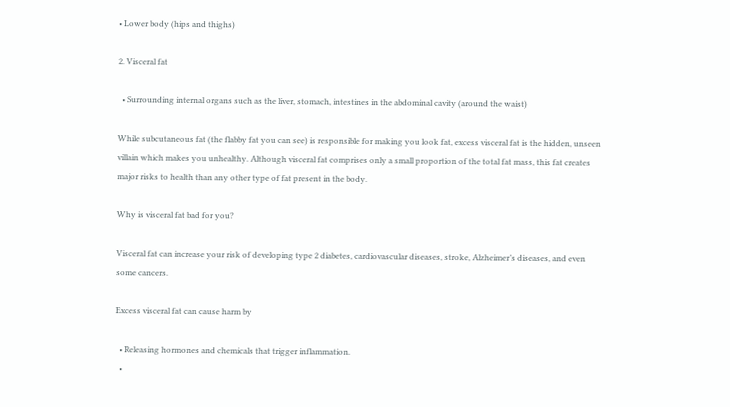• Lower body (hips and thighs)

2. Visceral fat

  • Surrounding internal organs such as the liver, stomach, intestines in the abdominal cavity (around the waist)

While subcutaneous fat (the flabby fat you can see) is responsible for making you look fat, excess visceral fat is the hidden, unseen villain which makes you unhealthy. Although visceral fat comprises only a small proportion of the total fat mass, this fat creates major risks to health than any other type of fat present in the body.

Why is visceral fat bad for you?

Visceral fat can increase your risk of developing type 2 diabetes, cardiovascular diseases, stroke, Alzheimer’s diseases, and even some cancers.

Excess visceral fat can cause harm by

  • Releasing hormones and chemicals that trigger inflammation.
  •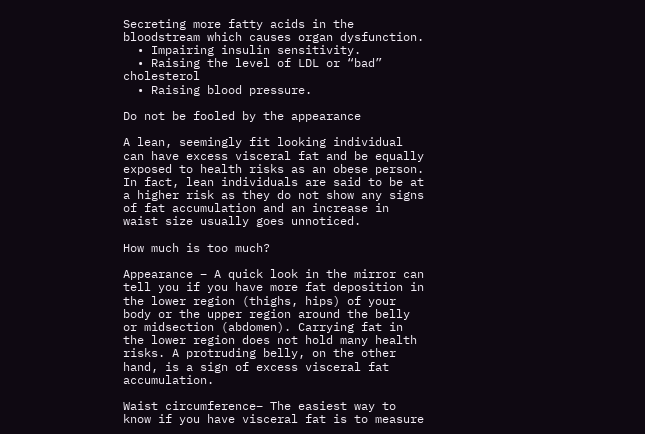Secreting more fatty acids in the bloodstream which causes organ dysfunction.
  • Impairing insulin sensitivity.
  • Raising the level of LDL or “bad” cholesterol
  • Raising blood pressure.

Do not be fooled by the appearance

A lean, seemingly fit looking individual can have excess visceral fat and be equally exposed to health risks as an obese person. In fact, lean individuals are said to be at a higher risk as they do not show any signs of fat accumulation and an increase in waist size usually goes unnoticed.

How much is too much?

Appearance – A quick look in the mirror can tell you if you have more fat deposition in the lower region (thighs, hips) of your body or the upper region around the belly or midsection (abdomen). Carrying fat in the lower region does not hold many health risks. A protruding belly, on the other hand, is a sign of excess visceral fat accumulation.

Waist circumference– The easiest way to know if you have visceral fat is to measure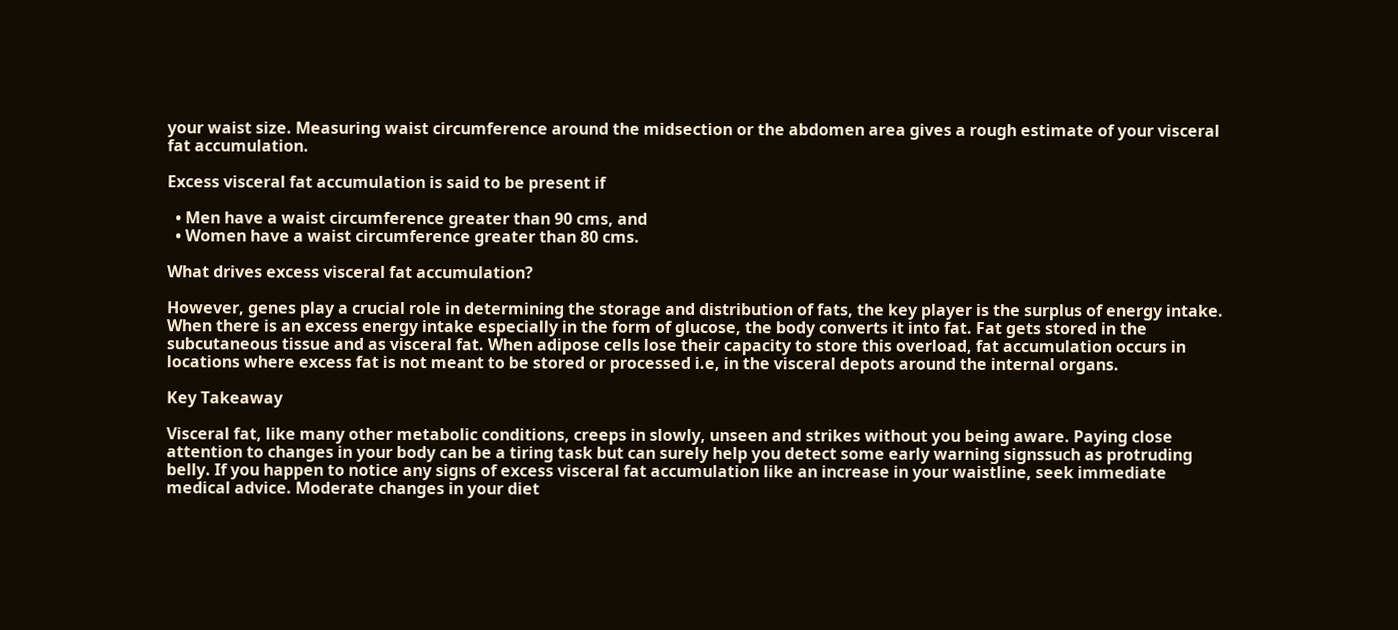your waist size. Measuring waist circumference around the midsection or the abdomen area gives a rough estimate of your visceral fat accumulation.

Excess visceral fat accumulation is said to be present if

  • Men have a waist circumference greater than 90 cms, and
  • Women have a waist circumference greater than 80 cms.

What drives excess visceral fat accumulation?

However, genes play a crucial role in determining the storage and distribution of fats, the key player is the surplus of energy intake. When there is an excess energy intake especially in the form of glucose, the body converts it into fat. Fat gets stored in the subcutaneous tissue and as visceral fat. When adipose cells lose their capacity to store this overload, fat accumulation occurs in locations where excess fat is not meant to be stored or processed i.e, in the visceral depots around the internal organs.

Key Takeaway

Visceral fat, like many other metabolic conditions, creeps in slowly, unseen and strikes without you being aware. Paying close attention to changes in your body can be a tiring task but can surely help you detect some early warning signssuch as protruding belly. If you happen to notice any signs of excess visceral fat accumulation like an increase in your waistline, seek immediate medical advice. Moderate changes in your diet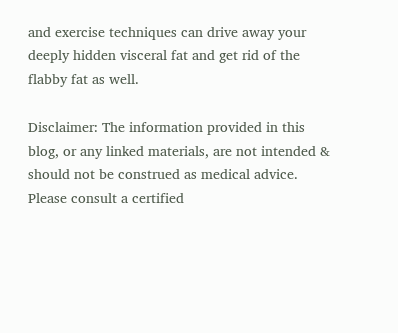and exercise techniques can drive away your deeply hidden visceral fat and get rid of the flabby fat as well.

Disclaimer: The information provided in this blog, or any linked materials, are not intended & should not be construed as medical advice. Please consult a certified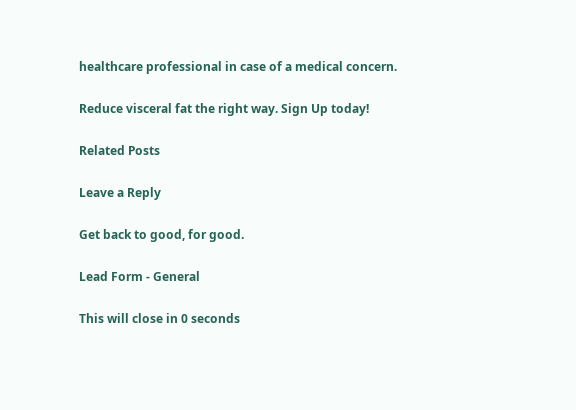healthcare professional in case of a medical concern.

Reduce visceral fat the right way. Sign Up today!

Related Posts

Leave a Reply

Get back to good, for good.

Lead Form - General

This will close in 0 seconds